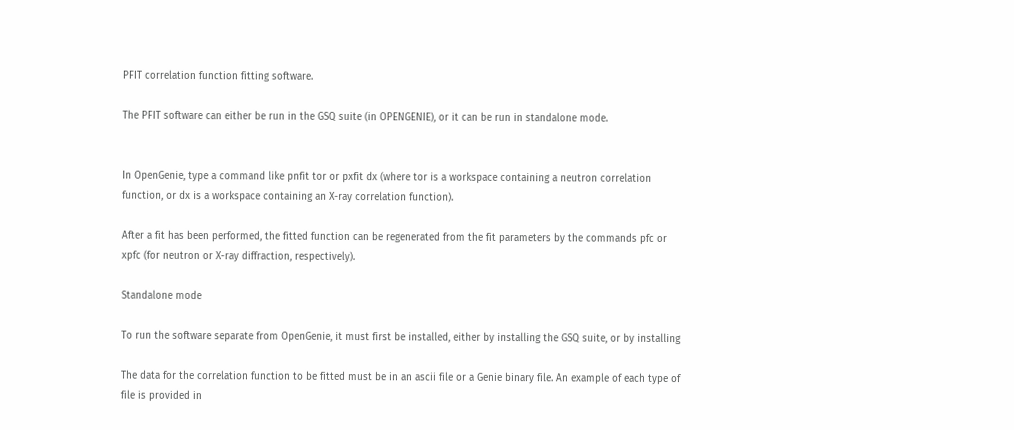PFIT correlation function fitting software.

The PFIT software can either be run in the GSQ suite (in OPENGENIE), or it can be run in standalone mode.


In OpenGenie, type a command like pnfit tor or pxfit dx (where tor is a workspace containing a neutron correlation function, or dx is a workspace containing an X-ray correlation function).

After a fit has been performed, the fitted function can be regenerated from the fit parameters by the commands pfc or xpfc (for neutron or X-ray diffraction, respectively).

Standalone mode

To run the software separate from OpenGenie, it must first be installed, either by installing the GSQ suite, or by installing

The data for the correlation function to be fitted must be in an ascii file or a Genie binary file. An example of each type of file is provided in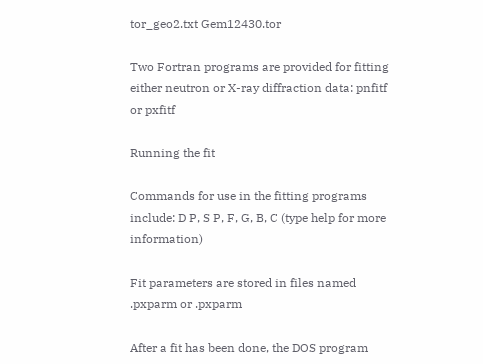tor_geo2.txt Gem12430.tor

Two Fortran programs are provided for fitting either neutron or X-ray diffraction data: pnfitf or pxfitf

Running the fit

Commands for use in the fitting programs include: D P, S P, F, G, B, C (type help for more information)

Fit parameters are stored in files named .pxparm or .pxparm

After a fit has been done, the DOS program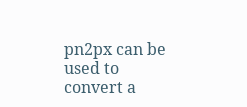pn2px can be used to convert a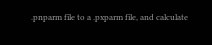.pnparm file to a .pxparm file, and calculate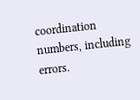coordination numbers, including errors.